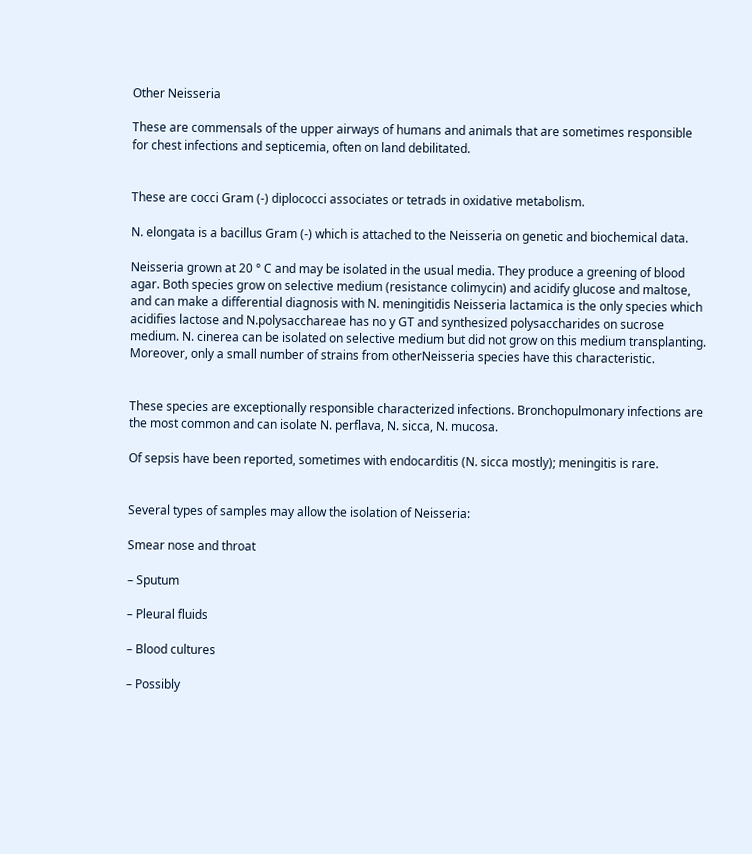Other Neisseria

These are commensals of the upper airways of humans and animals that are sometimes responsible for chest infections and septicemia, often on land debilitated.


These are cocci Gram (-) diplococci associates or tetrads in oxidative metabolism.

N. elongata is a bacillus Gram (-) which is attached to the Neisseria on genetic and biochemical data.

Neisseria grown at 20 ° C and may be isolated in the usual media. They produce a greening of blood agar. Both species grow on selective medium (resistance colimycin) and acidify glucose and maltose, and can make a differential diagnosis with N. meningitidis Neisseria lactamica is the only species which acidifies lactose and N.polysacchareae has no y GT and synthesized polysaccharides on sucrose medium. N. cinerea can be isolated on selective medium but did not grow on this medium transplanting. Moreover, only a small number of strains from otherNeisseria species have this characteristic.


These species are exceptionally responsible characterized infections. Bronchopulmonary infections are the most common and can isolate N. perflava, N. sicca, N. mucosa.

Of sepsis have been reported, sometimes with endocarditis (N. sicca mostly); meningitis is rare.


Several types of samples may allow the isolation of Neisseria:

Smear nose and throat

– Sputum

– Pleural fluids

– Blood cultures

– Possibly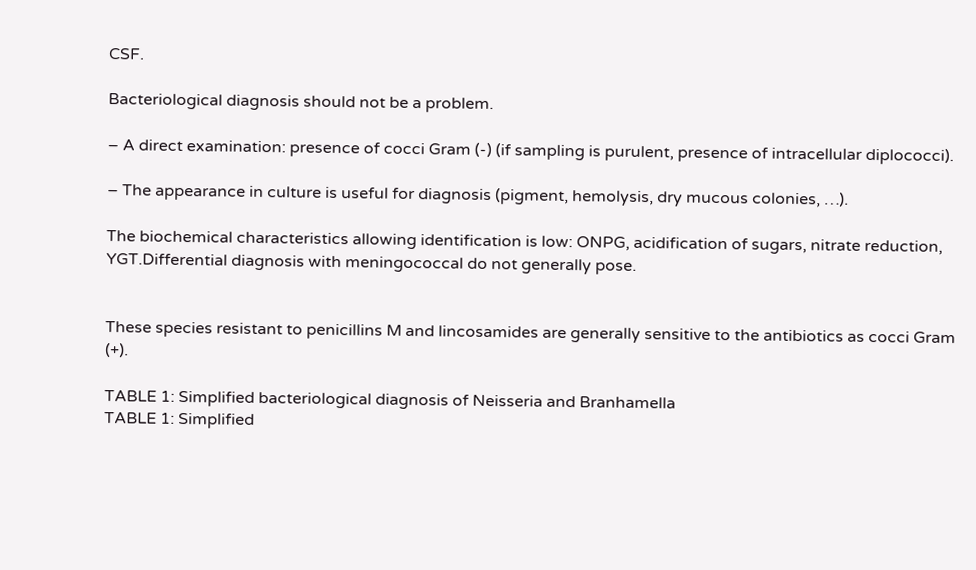CSF.

Bacteriological diagnosis should not be a problem.

– A direct examination: presence of cocci Gram (-) (if sampling is purulent, presence of intracellular diplococci).

– The appearance in culture is useful for diagnosis (pigment, hemolysis, dry mucous colonies, …).

The biochemical characteristics allowing identification is low: ONPG, acidification of sugars, nitrate reduction, YGT.Differential diagnosis with meningococcal do not generally pose.


These species resistant to penicillins M and lincosamides are generally sensitive to the antibiotics as cocci Gram (+).

TABLE 1: Simplified bacteriological diagnosis of Neisseria and Branhamella
TABLE 1: Simplified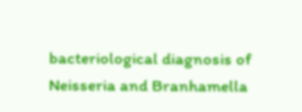bacteriological diagnosis of Neisseria and Branhamella